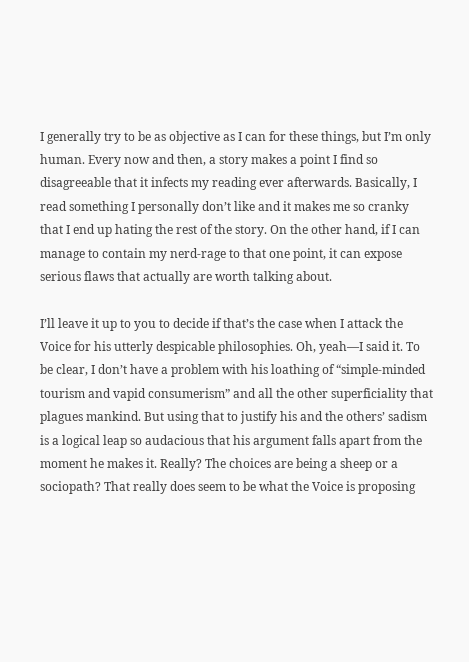I generally try to be as objective as I can for these things, but I’m only human. Every now and then, a story makes a point I find so disagreeable that it infects my reading ever afterwards. Basically, I read something I personally don’t like and it makes me so cranky that I end up hating the rest of the story. On the other hand, if I can manage to contain my nerd-rage to that one point, it can expose serious flaws that actually are worth talking about.

I’ll leave it up to you to decide if that’s the case when I attack the Voice for his utterly despicable philosophies. Oh, yeah—I said it. To be clear, I don’t have a problem with his loathing of “simple-minded tourism and vapid consumerism” and all the other superficiality that plagues mankind. But using that to justify his and the others’ sadism is a logical leap so audacious that his argument falls apart from the moment he makes it. Really? The choices are being a sheep or a sociopath? That really does seem to be what the Voice is proposing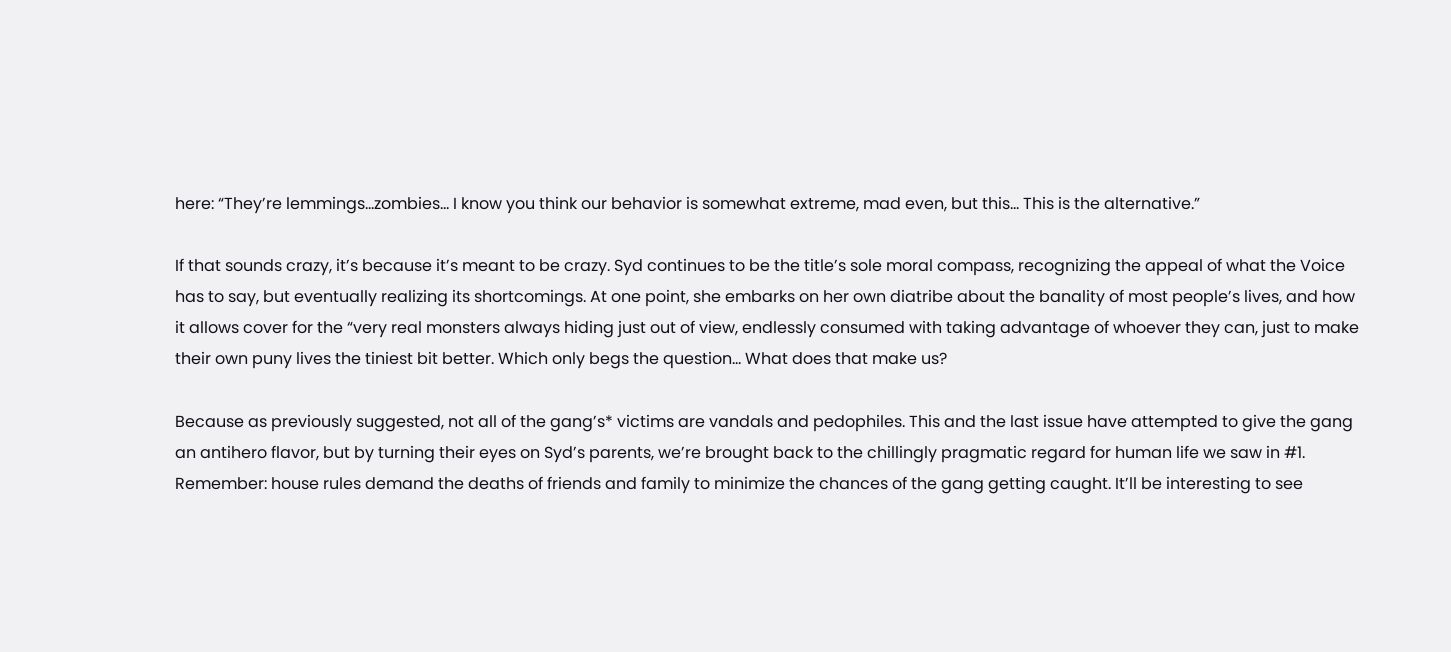here: “They’re lemmings…zombies… I know you think our behavior is somewhat extreme, mad even, but this… This is the alternative.”

If that sounds crazy, it’s because it’s meant to be crazy. Syd continues to be the title’s sole moral compass, recognizing the appeal of what the Voice has to say, but eventually realizing its shortcomings. At one point, she embarks on her own diatribe about the banality of most people’s lives, and how it allows cover for the “very real monsters always hiding just out of view, endlessly consumed with taking advantage of whoever they can, just to make their own puny lives the tiniest bit better. Which only begs the question… What does that make us?

Because as previously suggested, not all of the gang’s* victims are vandals and pedophiles. This and the last issue have attempted to give the gang an antihero flavor, but by turning their eyes on Syd’s parents, we’re brought back to the chillingly pragmatic regard for human life we saw in #1. Remember: house rules demand the deaths of friends and family to minimize the chances of the gang getting caught. It’ll be interesting to see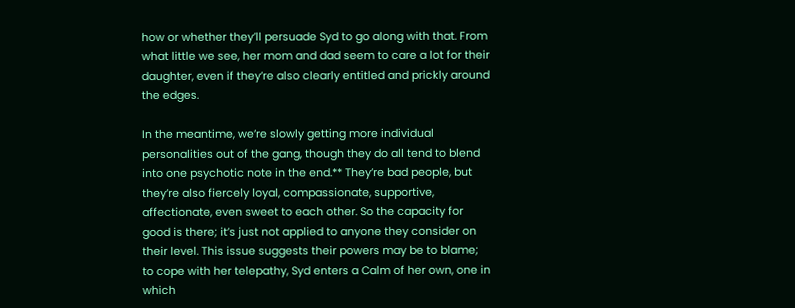how or whether they’ll persuade Syd to go along with that. From what little we see, her mom and dad seem to care a lot for their daughter, even if they’re also clearly entitled and prickly around the edges.

In the meantime, we’re slowly getting more individual personalities out of the gang, though they do all tend to blend into one psychotic note in the end.** They’re bad people, but they’re also fiercely loyal, compassionate, supportive, affectionate, even sweet to each other. So the capacity for good is there; it’s just not applied to anyone they consider on their level. This issue suggests their powers may be to blame; to cope with her telepathy, Syd enters a Calm of her own, one in which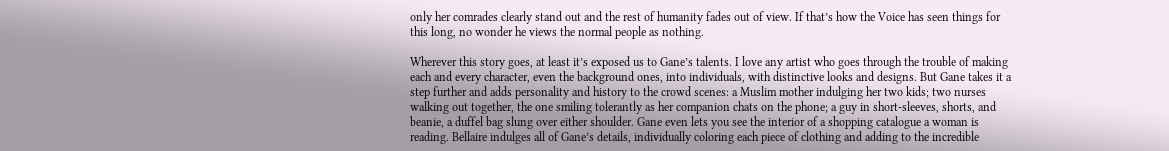only her comrades clearly stand out and the rest of humanity fades out of view. If that’s how the Voice has seen things for this long, no wonder he views the normal people as nothing.

Wherever this story goes, at least it’s exposed us to Gane’s talents. I love any artist who goes through the trouble of making each and every character, even the background ones, into individuals, with distinctive looks and designs. But Gane takes it a step further and adds personality and history to the crowd scenes: a Muslim mother indulging her two kids; two nurses walking out together, the one smiling tolerantly as her companion chats on the phone; a guy in short-sleeves, shorts, and beanie, a duffel bag slung over either shoulder. Gane even lets you see the interior of a shopping catalogue a woman is reading. Bellaire indulges all of Gane’s details, individually coloring each piece of clothing and adding to the incredible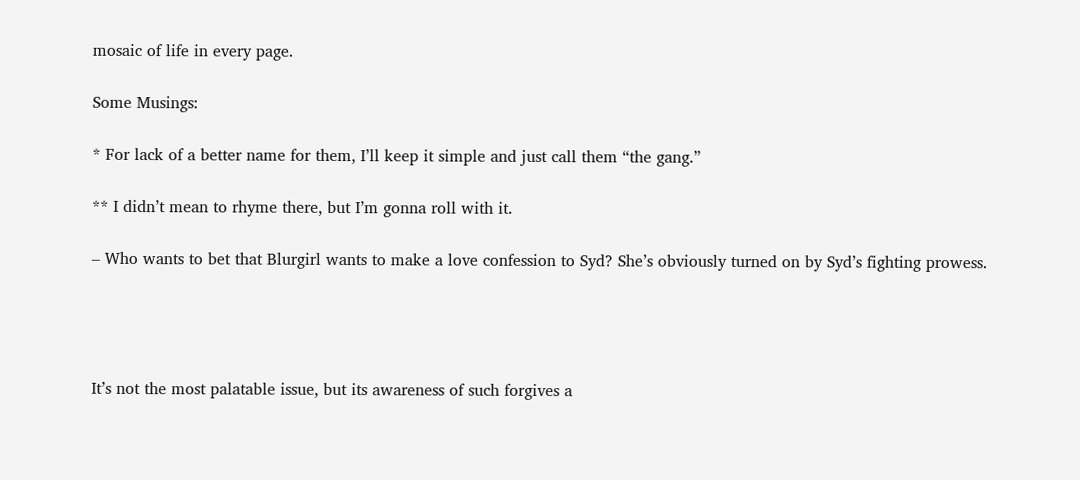mosaic of life in every page.

Some Musings:

* For lack of a better name for them, I’ll keep it simple and just call them “the gang.”

** I didn’t mean to rhyme there, but I’m gonna roll with it.

– Who wants to bet that Blurgirl wants to make a love confession to Syd? She’s obviously turned on by Syd’s fighting prowess.




It’s not the most palatable issue, but its awareness of such forgives a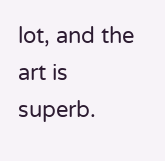lot, and the art is superb.